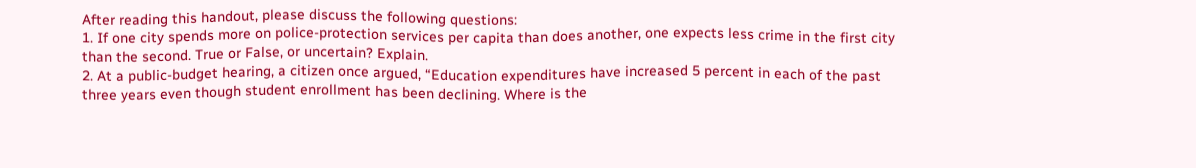After reading this handout, please discuss the following questions:
1. If one city spends more on police-protection services per capita than does another, one expects less crime in the first city than the second. True or False, or uncertain? Explain.
2. At a public-budget hearing, a citizen once argued, “Education expenditures have increased 5 percent in each of the past three years even though student enrollment has been declining. Where is the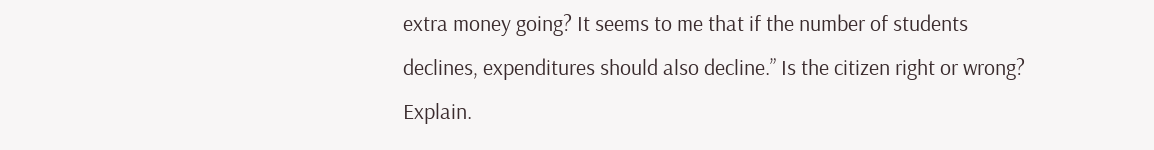extra money going? It seems to me that if the number of students declines, expenditures should also decline.” Is the citizen right or wrong? Explain.